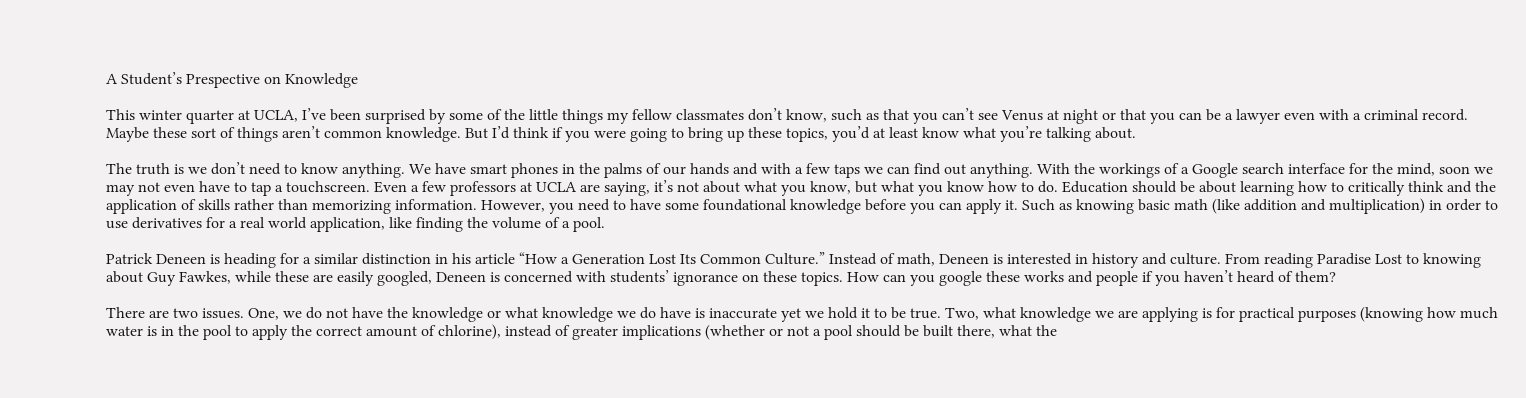A Student’s Prespective on Knowledge

This winter quarter at UCLA, I’ve been surprised by some of the little things my fellow classmates don’t know, such as that you can’t see Venus at night or that you can be a lawyer even with a criminal record. Maybe these sort of things aren’t common knowledge. But I’d think if you were going to bring up these topics, you’d at least know what you’re talking about.

The truth is we don’t need to know anything. We have smart phones in the palms of our hands and with a few taps we can find out anything. With the workings of a Google search interface for the mind, soon we may not even have to tap a touchscreen. Even a few professors at UCLA are saying, it’s not about what you know, but what you know how to do. Education should be about learning how to critically think and the application of skills rather than memorizing information. However, you need to have some foundational knowledge before you can apply it. Such as knowing basic math (like addition and multiplication) in order to use derivatives for a real world application, like finding the volume of a pool.

Patrick Deneen is heading for a similar distinction in his article “How a Generation Lost Its Common Culture.” Instead of math, Deneen is interested in history and culture. From reading Paradise Lost to knowing about Guy Fawkes, while these are easily googled, Deneen is concerned with students’ ignorance on these topics. How can you google these works and people if you haven’t heard of them?

There are two issues. One, we do not have the knowledge or what knowledge we do have is inaccurate yet we hold it to be true. Two, what knowledge we are applying is for practical purposes (knowing how much water is in the pool to apply the correct amount of chlorine), instead of greater implications (whether or not a pool should be built there, what the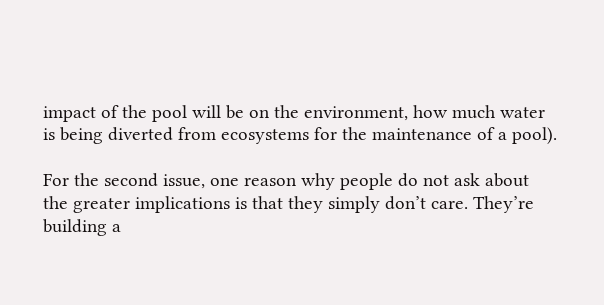impact of the pool will be on the environment, how much water is being diverted from ecosystems for the maintenance of a pool).

For the second issue, one reason why people do not ask about the greater implications is that they simply don’t care. They’re building a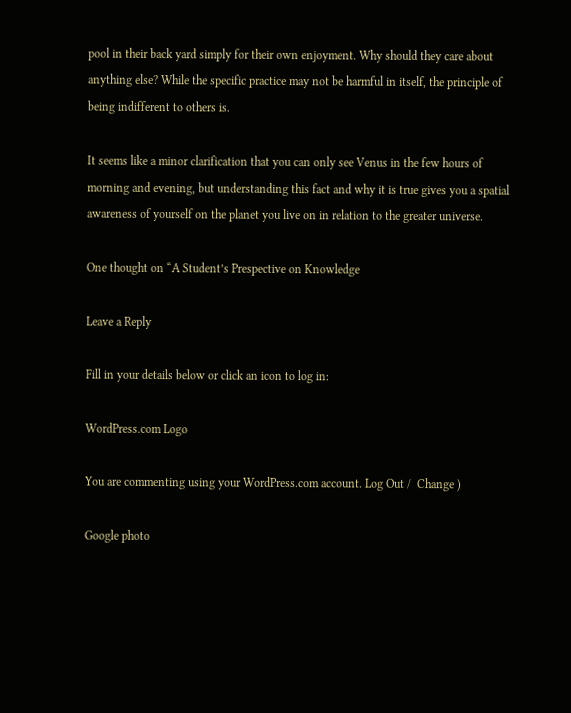pool in their back yard simply for their own enjoyment. Why should they care about anything else? While the specific practice may not be harmful in itself, the principle of being indifferent to others is.

It seems like a minor clarification that you can only see Venus in the few hours of morning and evening, but understanding this fact and why it is true gives you a spatial awareness of yourself on the planet you live on in relation to the greater universe.

One thought on “A Student’s Prespective on Knowledge

Leave a Reply

Fill in your details below or click an icon to log in:

WordPress.com Logo

You are commenting using your WordPress.com account. Log Out /  Change )

Google photo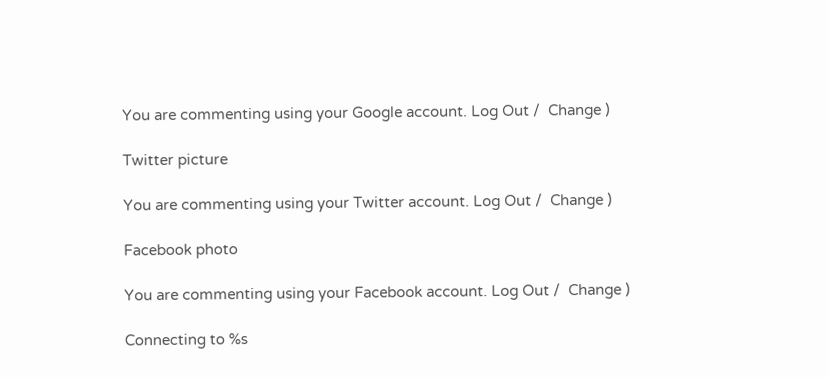You are commenting using your Google account. Log Out /  Change )

Twitter picture

You are commenting using your Twitter account. Log Out /  Change )

Facebook photo

You are commenting using your Facebook account. Log Out /  Change )

Connecting to %s